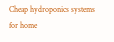Cheap hydroponics systems for home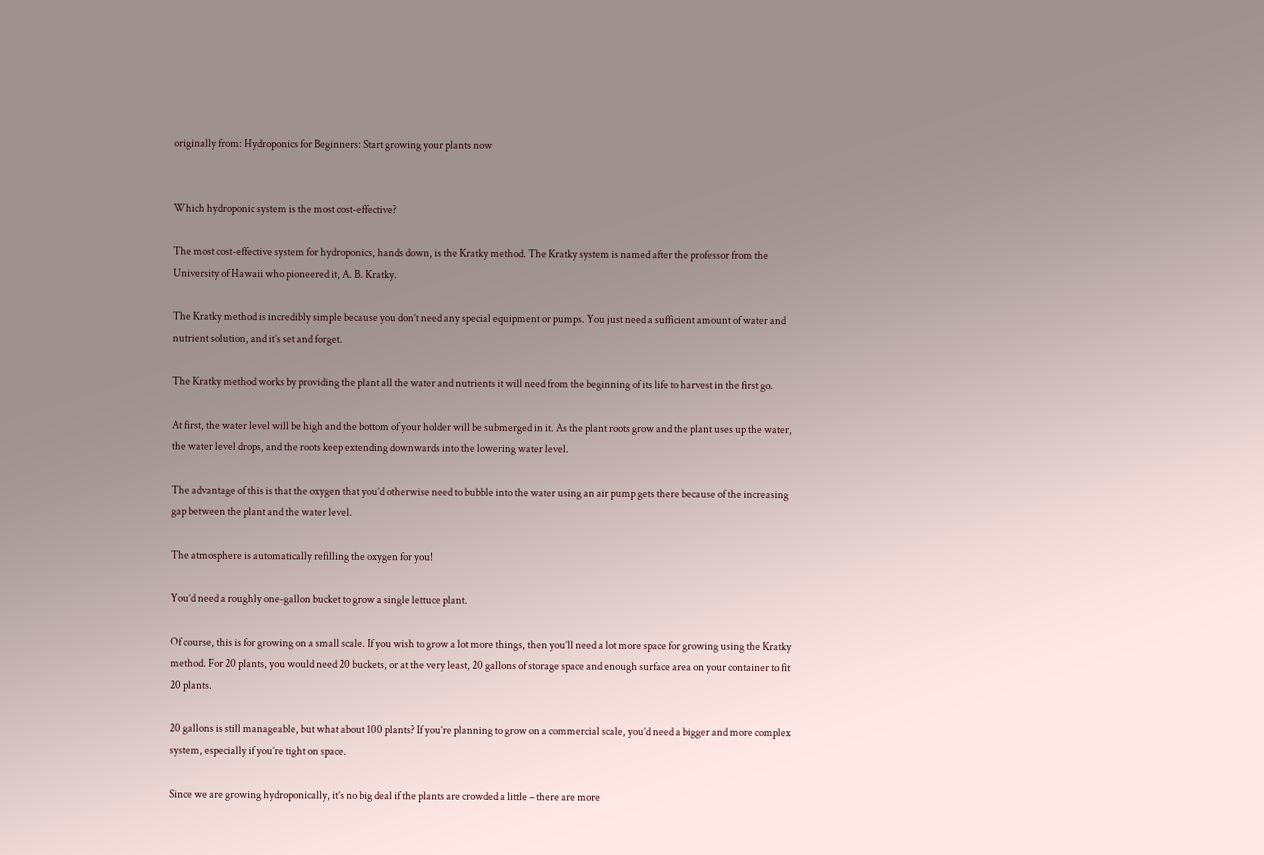originally from: Hydroponics for Beginners: Start growing your plants now


Which hydroponic system is the most cost-effective?

The most cost-effective system for hydroponics, hands down, is the Kratky method. The Kratky system is named after the professor from the University of Hawaii who pioneered it, A. B. Kratky.

The Kratky method is incredibly simple because you don’t need any special equipment or pumps. You just need a sufficient amount of water and nutrient solution, and it’s set and forget.

The Kratky method works by providing the plant all the water and nutrients it will need from the beginning of its life to harvest in the first go.

At first, the water level will be high and the bottom of your holder will be submerged in it. As the plant roots grow and the plant uses up the water, the water level drops, and the roots keep extending downwards into the lowering water level.

The advantage of this is that the oxygen that you’d otherwise need to bubble into the water using an air pump gets there because of the increasing gap between the plant and the water level.

The atmosphere is automatically refilling the oxygen for you!

You’d need a roughly one-gallon bucket to grow a single lettuce plant.

Of course, this is for growing on a small scale. If you wish to grow a lot more things, then you’ll need a lot more space for growing using the Kratky method. For 20 plants, you would need 20 buckets, or at the very least, 20 gallons of storage space and enough surface area on your container to fit 20 plants.

20 gallons is still manageable, but what about 100 plants? If you’re planning to grow on a commercial scale, you’d need a bigger and more complex system, especially if you’re tight on space.

Since we are growing hydroponically, it’s no big deal if the plants are crowded a little – there are more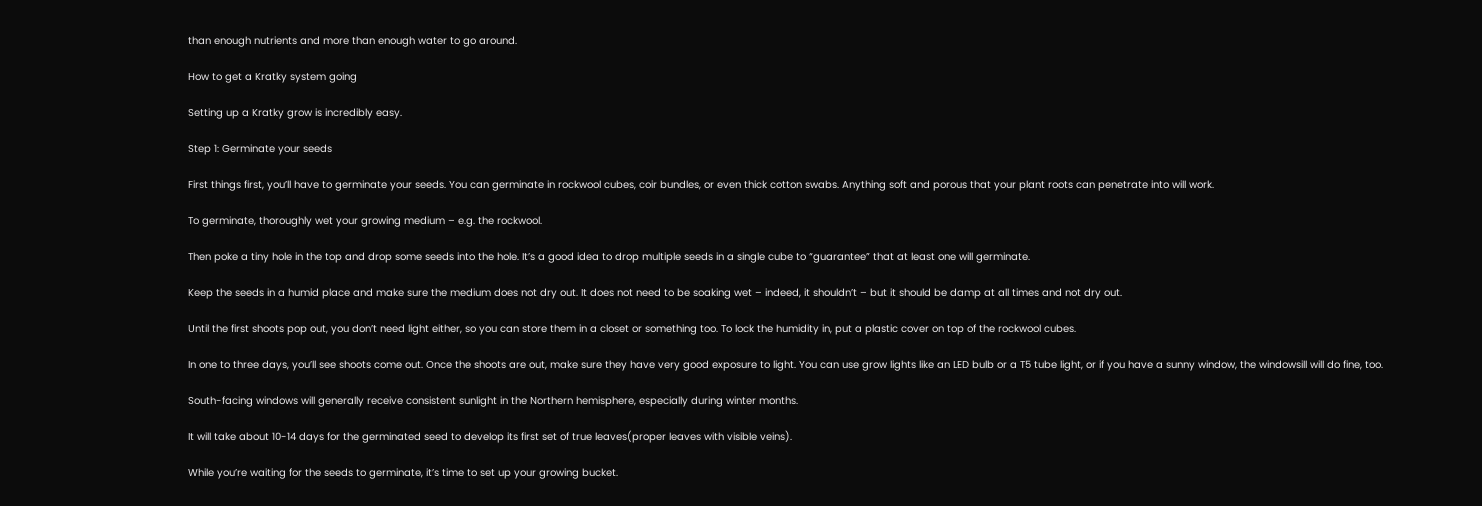than enough nutrients and more than enough water to go around.

How to get a Kratky system going

Setting up a Kratky grow is incredibly easy.

Step 1: Germinate your seeds

First things first, you’ll have to germinate your seeds. You can germinate in rockwool cubes, coir bundles, or even thick cotton swabs. Anything soft and porous that your plant roots can penetrate into will work.

To germinate, thoroughly wet your growing medium – e.g. the rockwool.

Then poke a tiny hole in the top and drop some seeds into the hole. It’s a good idea to drop multiple seeds in a single cube to “guarantee” that at least one will germinate.

Keep the seeds in a humid place and make sure the medium does not dry out. It does not need to be soaking wet – indeed, it shouldn’t – but it should be damp at all times and not dry out.

Until the first shoots pop out, you don’t need light either, so you can store them in a closet or something too. To lock the humidity in, put a plastic cover on top of the rockwool cubes.

In one to three days, you’ll see shoots come out. Once the shoots are out, make sure they have very good exposure to light. You can use grow lights like an LED bulb or a T5 tube light, or if you have a sunny window, the windowsill will do fine, too.

South-facing windows will generally receive consistent sunlight in the Northern hemisphere, especially during winter months.

It will take about 10-14 days for the germinated seed to develop its first set of true leaves(proper leaves with visible veins).

While you’re waiting for the seeds to germinate, it’s time to set up your growing bucket.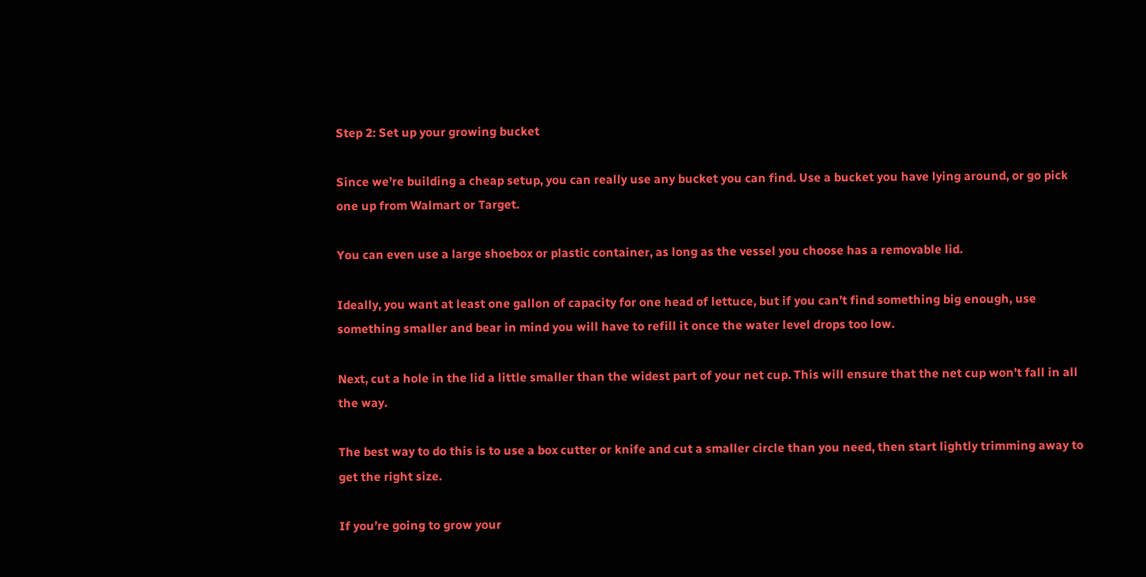Step 2: Set up your growing bucket

Since we’re building a cheap setup, you can really use any bucket you can find. Use a bucket you have lying around, or go pick one up from Walmart or Target.

You can even use a large shoebox or plastic container, as long as the vessel you choose has a removable lid.

Ideally, you want at least one gallon of capacity for one head of lettuce, but if you can’t find something big enough, use something smaller and bear in mind you will have to refill it once the water level drops too low.

Next, cut a hole in the lid a little smaller than the widest part of your net cup. This will ensure that the net cup won’t fall in all the way.

The best way to do this is to use a box cutter or knife and cut a smaller circle than you need, then start lightly trimming away to get the right size.

If you’re going to grow your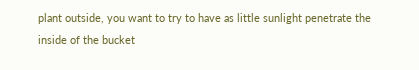plant outside, you want to try to have as little sunlight penetrate the inside of the bucket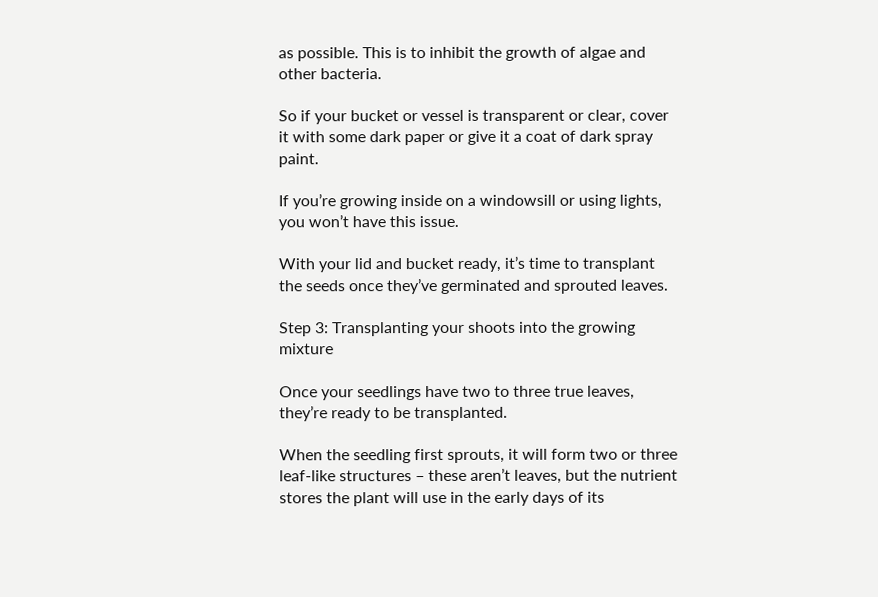as possible. This is to inhibit the growth of algae and other bacteria.

So if your bucket or vessel is transparent or clear, cover it with some dark paper or give it a coat of dark spray paint.

If you’re growing inside on a windowsill or using lights, you won’t have this issue.

With your lid and bucket ready, it’s time to transplant the seeds once they’ve germinated and sprouted leaves.

Step 3: Transplanting your shoots into the growing mixture

Once your seedlings have two to three true leaves, they’re ready to be transplanted.

When the seedling first sprouts, it will form two or three leaf-like structures – these aren’t leaves, but the nutrient stores the plant will use in the early days of its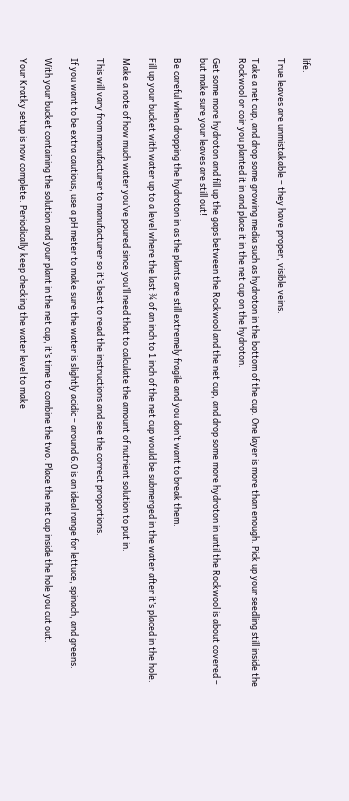life.

True leaves are unmistakable – they have proper, visible veins.

Take a net cup, and drop some growing media such as hydroton in the bottom of the cup. One layer is more than enough. Pick up your seedling still inside the Rockwool or coir you planted it in and place it in the net cup on the hydroton.

Get some more hydroton and fill up the gaps between the Rockwool and the net cup, and drop some more hydroton in until the Rockwool is about covered – but make sure your leaves are still out!

Be careful when dropping the hydroton in as the plants are still extremely fragile and you don’t want to break them.

Fill up your bucket with water up to a level where the last ¾ of an inch to 1 inch of the net cup would be submerged in the water after it’s placed in the hole.

Make a note of how much water you’ve poured since you’ll need that to calculate the amount of nutrient solution to put in.

This will vary from manufacturer to manufacturer so it’s best to read the instructions and see the correct proportions.

If you want to be extra cautious, use a pH meter to make sure the water is slightly acidic – around 6.0 is an ideal range for lettuce, spinach, and greens.

With your bucket containing the solution and your plant in the net cup, it’s time to combine the two. Place the net cup inside the hole you cut out.

Your Kratky setup is now complete. Periodically keep checking the water level to make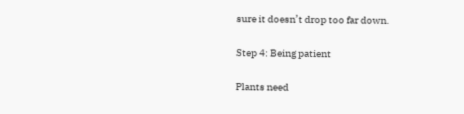sure it doesn’t drop too far down.

Step 4: Being patient

Plants need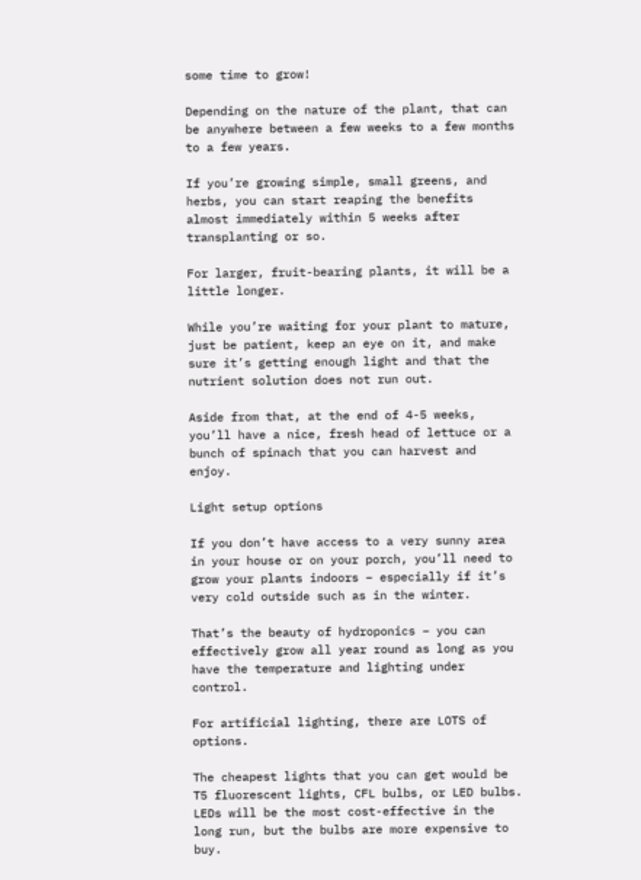some time to grow!

Depending on the nature of the plant, that can be anywhere between a few weeks to a few months to a few years.

If you’re growing simple, small greens, and herbs, you can start reaping the benefits almost immediately within 5 weeks after transplanting or so.

For larger, fruit-bearing plants, it will be a little longer.

While you’re waiting for your plant to mature, just be patient, keep an eye on it, and make sure it’s getting enough light and that the nutrient solution does not run out.

Aside from that, at the end of 4-5 weeks, you’ll have a nice, fresh head of lettuce or a bunch of spinach that you can harvest and enjoy.

Light setup options

If you don’t have access to a very sunny area in your house or on your porch, you’ll need to grow your plants indoors – especially if it’s very cold outside such as in the winter.

That’s the beauty of hydroponics – you can effectively grow all year round as long as you have the temperature and lighting under control.

For artificial lighting, there are LOTS of options.

The cheapest lights that you can get would be T5 fluorescent lights, CFL bulbs, or LED bulbs. LEDs will be the most cost-effective in the long run, but the bulbs are more expensive to buy.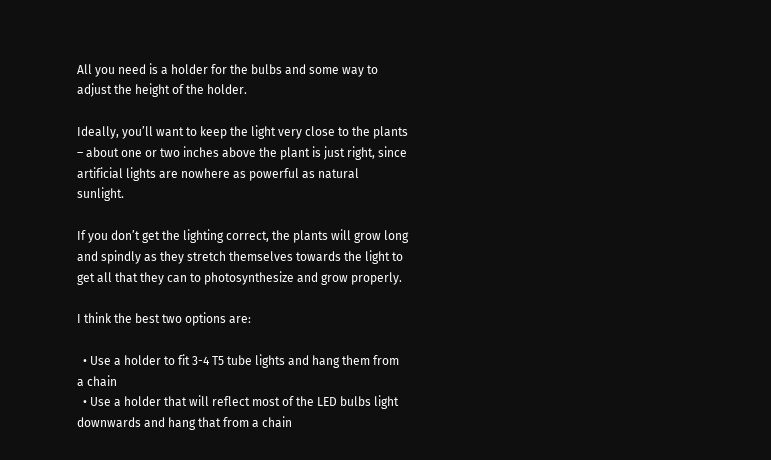All you need is a holder for the bulbs and some way to adjust the height of the holder.

Ideally, you’ll want to keep the light very close to the plants – about one or two inches above the plant is just right, since artificial lights are nowhere as powerful as natural sunlight.

If you don’t get the lighting correct, the plants will grow long and spindly as they stretch themselves towards the light to get all that they can to photosynthesize and grow properly.

I think the best two options are:

  • Use a holder to fit 3-4 T5 tube lights and hang them from a chain
  • Use a holder that will reflect most of the LED bulbs light downwards and hang that from a chain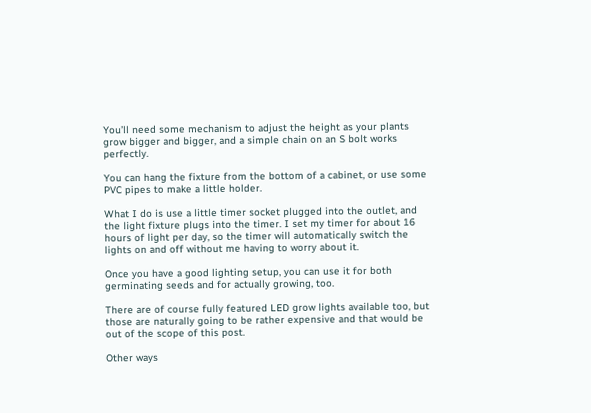You’ll need some mechanism to adjust the height as your plants grow bigger and bigger, and a simple chain on an S bolt works perfectly.

You can hang the fixture from the bottom of a cabinet, or use some PVC pipes to make a little holder.

What I do is use a little timer socket plugged into the outlet, and the light fixture plugs into the timer. I set my timer for about 16 hours of light per day, so the timer will automatically switch the lights on and off without me having to worry about it.

Once you have a good lighting setup, you can use it for both germinating seeds and for actually growing, too.

There are of course fully featured LED grow lights available too, but those are naturally going to be rather expensive and that would be out of the scope of this post.

Other ways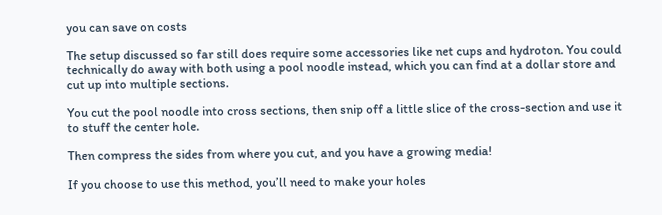you can save on costs

The setup discussed so far still does require some accessories like net cups and hydroton. You could technically do away with both using a pool noodle instead, which you can find at a dollar store and cut up into multiple sections.

You cut the pool noodle into cross sections, then snip off a little slice of the cross-section and use it to stuff the center hole.

Then compress the sides from where you cut, and you have a growing media!

If you choose to use this method, you’ll need to make your holes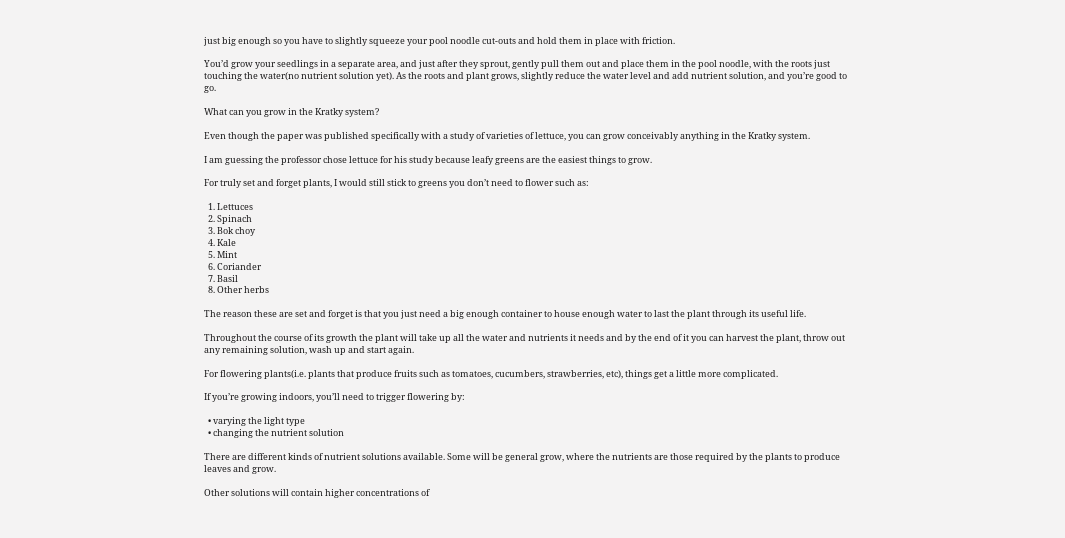just big enough so you have to slightly squeeze your pool noodle cut-outs and hold them in place with friction.

You’d grow your seedlings in a separate area, and just after they sprout, gently pull them out and place them in the pool noodle, with the roots just touching the water(no nutrient solution yet). As the roots and plant grows, slightly reduce the water level and add nutrient solution, and you’re good to go.

What can you grow in the Kratky system?

Even though the paper was published specifically with a study of varieties of lettuce, you can grow conceivably anything in the Kratky system.

I am guessing the professor chose lettuce for his study because leafy greens are the easiest things to grow.

For truly set and forget plants, I would still stick to greens you don’t need to flower such as:

  1. Lettuces
  2. Spinach
  3. Bok choy
  4. Kale
  5. Mint
  6. Coriander
  7. Basil
  8. Other herbs

The reason these are set and forget is that you just need a big enough container to house enough water to last the plant through its useful life.

Throughout the course of its growth the plant will take up all the water and nutrients it needs and by the end of it you can harvest the plant, throw out any remaining solution, wash up and start again.

For flowering plants(i.e. plants that produce fruits such as tomatoes, cucumbers, strawberries, etc), things get a little more complicated.

If you’re growing indoors, you’ll need to trigger flowering by:

  • varying the light type
  • changing the nutrient solution

There are different kinds of nutrient solutions available. Some will be general grow, where the nutrients are those required by the plants to produce leaves and grow.

Other solutions will contain higher concentrations of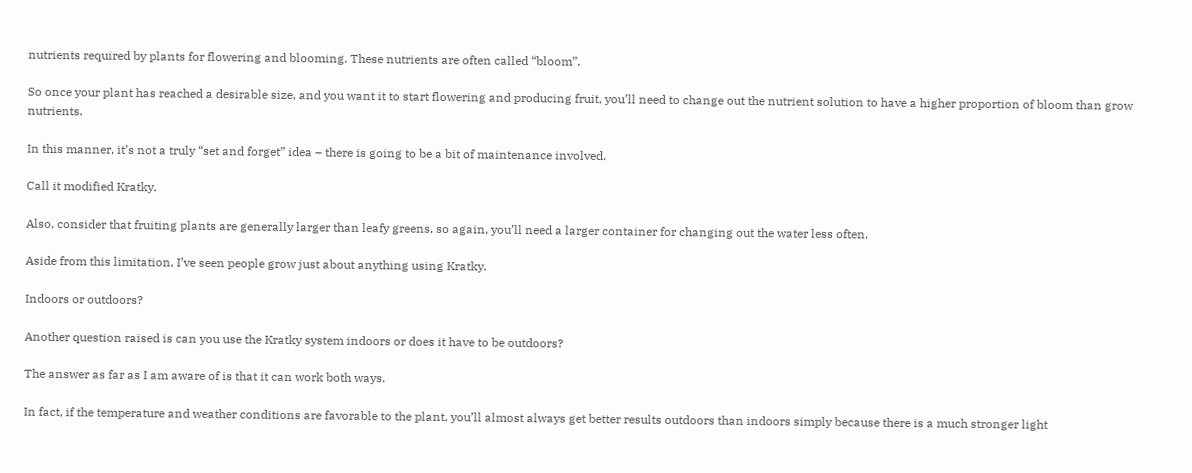nutrients required by plants for flowering and blooming. These nutrients are often called “bloom”.

So once your plant has reached a desirable size, and you want it to start flowering and producing fruit, you’ll need to change out the nutrient solution to have a higher proportion of bloom than grow nutrients.

In this manner, it’s not a truly “set and forget” idea – there is going to be a bit of maintenance involved.

Call it modified Kratky.

Also, consider that fruiting plants are generally larger than leafy greens, so again, you’ll need a larger container for changing out the water less often.

Aside from this limitation, I’ve seen people grow just about anything using Kratky.

Indoors or outdoors?

Another question raised is can you use the Kratky system indoors or does it have to be outdoors?

The answer as far as I am aware of is that it can work both ways.

In fact, if the temperature and weather conditions are favorable to the plant, you’ll almost always get better results outdoors than indoors simply because there is a much stronger light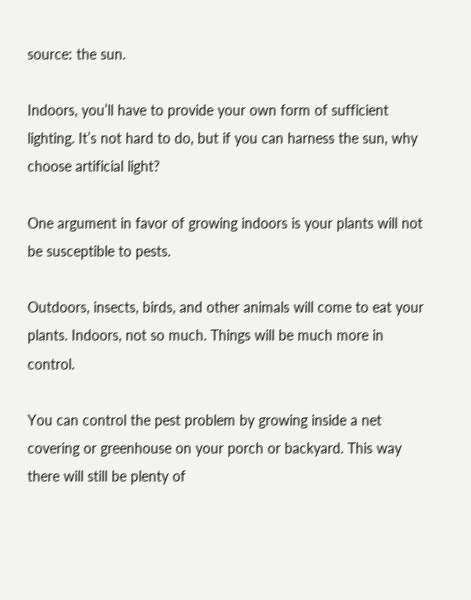source: the sun.

Indoors, you’ll have to provide your own form of sufficient lighting. It’s not hard to do, but if you can harness the sun, why choose artificial light?

One argument in favor of growing indoors is your plants will not be susceptible to pests.

Outdoors, insects, birds, and other animals will come to eat your plants. Indoors, not so much. Things will be much more in control.

You can control the pest problem by growing inside a net covering or greenhouse on your porch or backyard. This way there will still be plenty of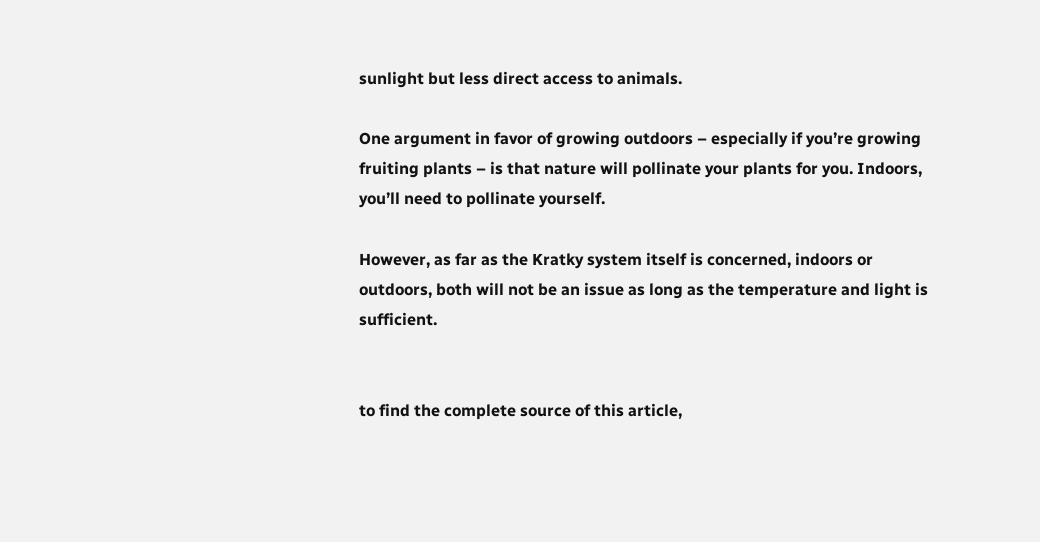sunlight but less direct access to animals.

One argument in favor of growing outdoors – especially if you’re growing fruiting plants – is that nature will pollinate your plants for you. Indoors, you’ll need to pollinate yourself.

However, as far as the Kratky system itself is concerned, indoors or outdoors, both will not be an issue as long as the temperature and light is sufficient.


to find the complete source of this article,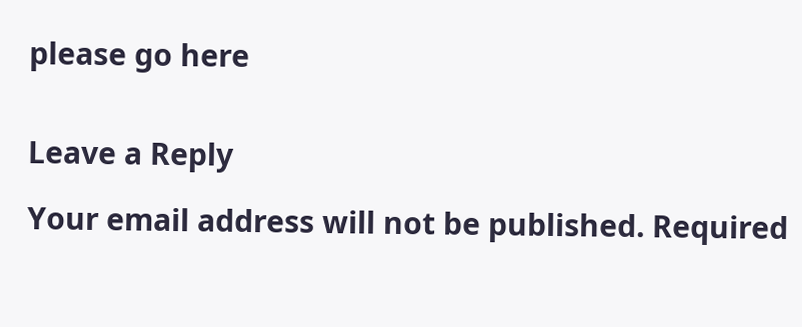please go here


Leave a Reply

Your email address will not be published. Required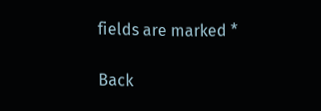fields are marked *

Back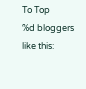To Top
%d bloggers like this: